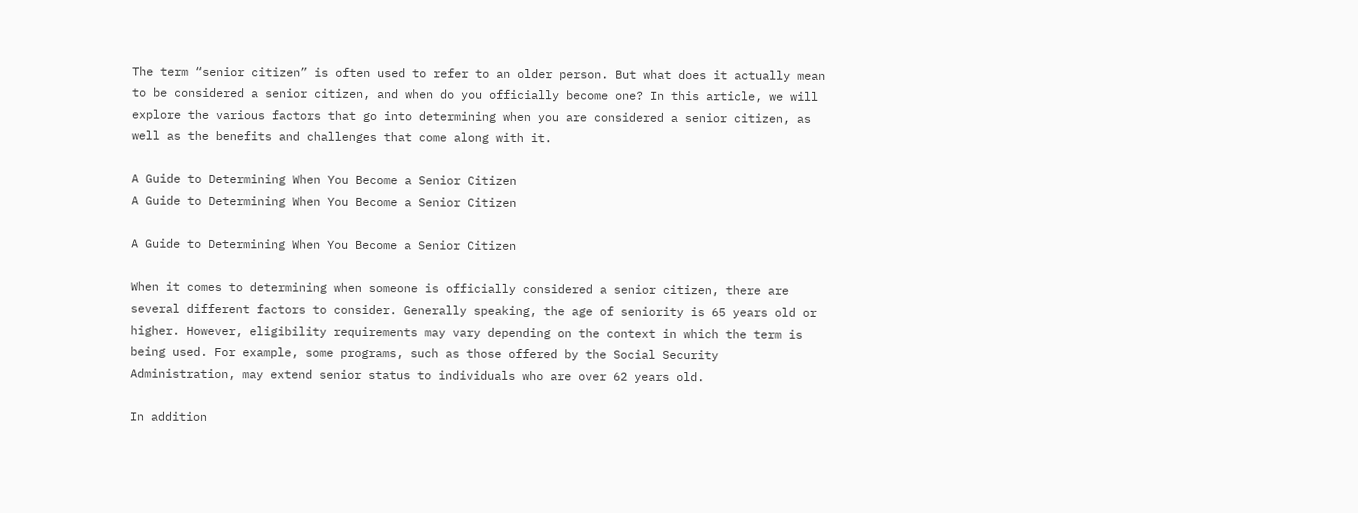The term “senior citizen” is often used to refer to an older person. But what does it actually mean to be considered a senior citizen, and when do you officially become one? In this article, we will explore the various factors that go into determining when you are considered a senior citizen, as well as the benefits and challenges that come along with it.

A Guide to Determining When You Become a Senior Citizen
A Guide to Determining When You Become a Senior Citizen

A Guide to Determining When You Become a Senior Citizen

When it comes to determining when someone is officially considered a senior citizen, there are several different factors to consider. Generally speaking, the age of seniority is 65 years old or higher. However, eligibility requirements may vary depending on the context in which the term is being used. For example, some programs, such as those offered by the Social Security Administration, may extend senior status to individuals who are over 62 years old.

In addition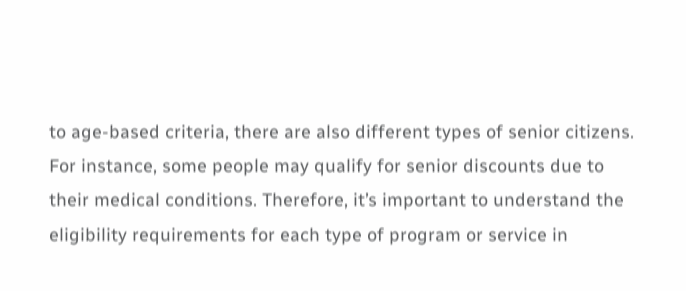to age-based criteria, there are also different types of senior citizens. For instance, some people may qualify for senior discounts due to their medical conditions. Therefore, it’s important to understand the eligibility requirements for each type of program or service in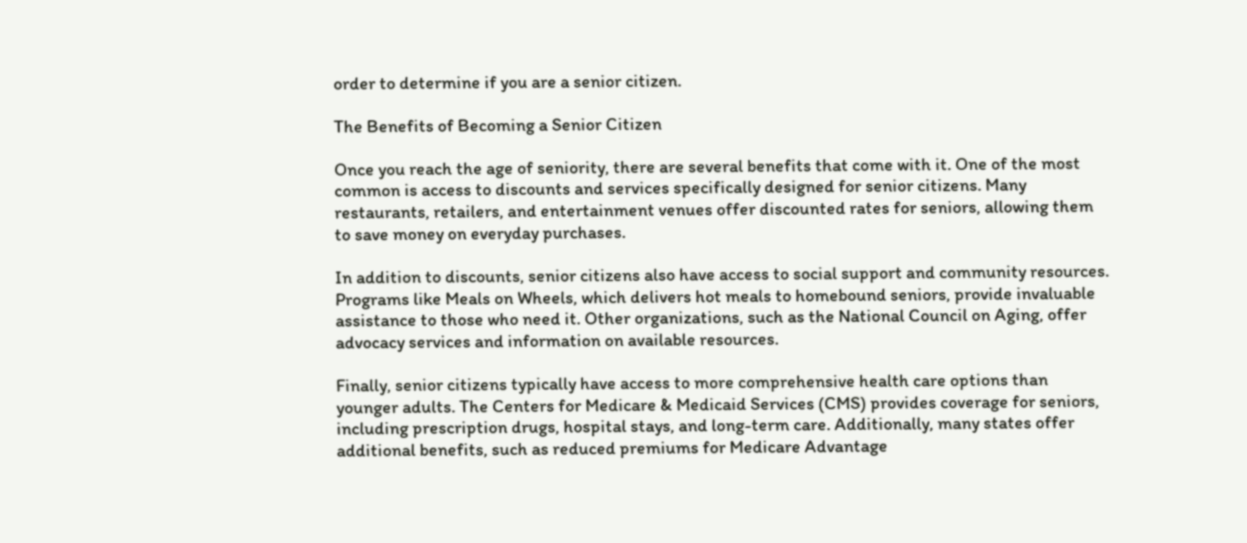order to determine if you are a senior citizen.

The Benefits of Becoming a Senior Citizen

Once you reach the age of seniority, there are several benefits that come with it. One of the most common is access to discounts and services specifically designed for senior citizens. Many restaurants, retailers, and entertainment venues offer discounted rates for seniors, allowing them to save money on everyday purchases.

In addition to discounts, senior citizens also have access to social support and community resources. Programs like Meals on Wheels, which delivers hot meals to homebound seniors, provide invaluable assistance to those who need it. Other organizations, such as the National Council on Aging, offer advocacy services and information on available resources.

Finally, senior citizens typically have access to more comprehensive health care options than younger adults. The Centers for Medicare & Medicaid Services (CMS) provides coverage for seniors, including prescription drugs, hospital stays, and long-term care. Additionally, many states offer additional benefits, such as reduced premiums for Medicare Advantage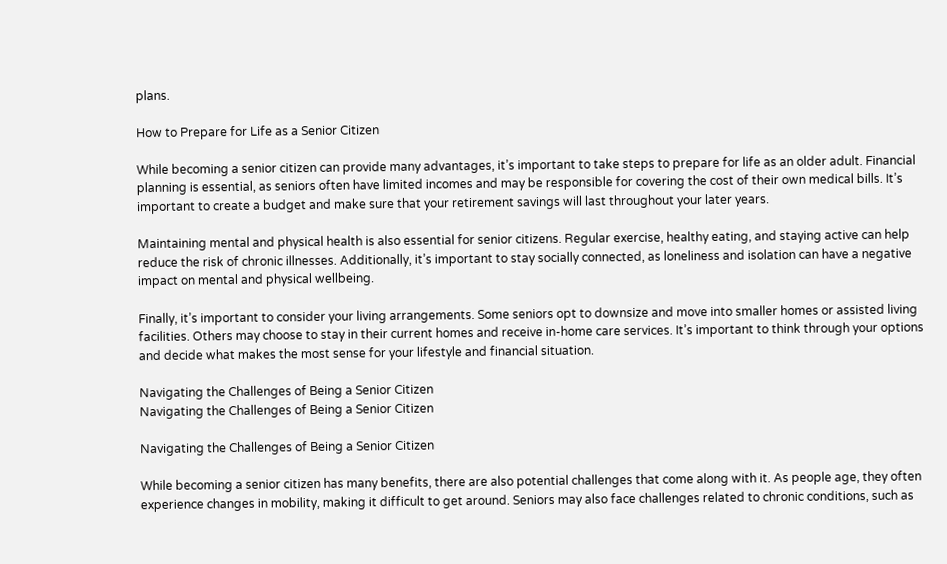plans.

How to Prepare for Life as a Senior Citizen

While becoming a senior citizen can provide many advantages, it’s important to take steps to prepare for life as an older adult. Financial planning is essential, as seniors often have limited incomes and may be responsible for covering the cost of their own medical bills. It’s important to create a budget and make sure that your retirement savings will last throughout your later years.

Maintaining mental and physical health is also essential for senior citizens. Regular exercise, healthy eating, and staying active can help reduce the risk of chronic illnesses. Additionally, it’s important to stay socially connected, as loneliness and isolation can have a negative impact on mental and physical wellbeing.

Finally, it’s important to consider your living arrangements. Some seniors opt to downsize and move into smaller homes or assisted living facilities. Others may choose to stay in their current homes and receive in-home care services. It’s important to think through your options and decide what makes the most sense for your lifestyle and financial situation.

Navigating the Challenges of Being a Senior Citizen
Navigating the Challenges of Being a Senior Citizen

Navigating the Challenges of Being a Senior Citizen

While becoming a senior citizen has many benefits, there are also potential challenges that come along with it. As people age, they often experience changes in mobility, making it difficult to get around. Seniors may also face challenges related to chronic conditions, such as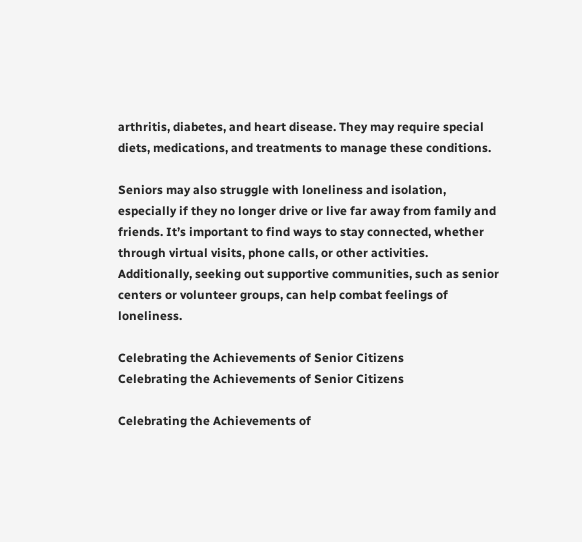arthritis, diabetes, and heart disease. They may require special diets, medications, and treatments to manage these conditions.

Seniors may also struggle with loneliness and isolation, especially if they no longer drive or live far away from family and friends. It’s important to find ways to stay connected, whether through virtual visits, phone calls, or other activities. Additionally, seeking out supportive communities, such as senior centers or volunteer groups, can help combat feelings of loneliness.

Celebrating the Achievements of Senior Citizens
Celebrating the Achievements of Senior Citizens

Celebrating the Achievements of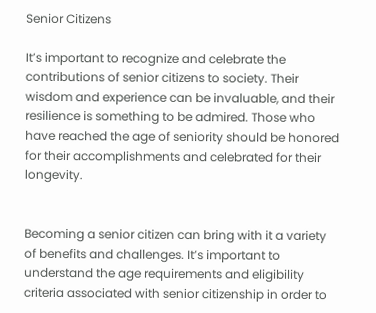Senior Citizens

It’s important to recognize and celebrate the contributions of senior citizens to society. Their wisdom and experience can be invaluable, and their resilience is something to be admired. Those who have reached the age of seniority should be honored for their accomplishments and celebrated for their longevity.


Becoming a senior citizen can bring with it a variety of benefits and challenges. It’s important to understand the age requirements and eligibility criteria associated with senior citizenship in order to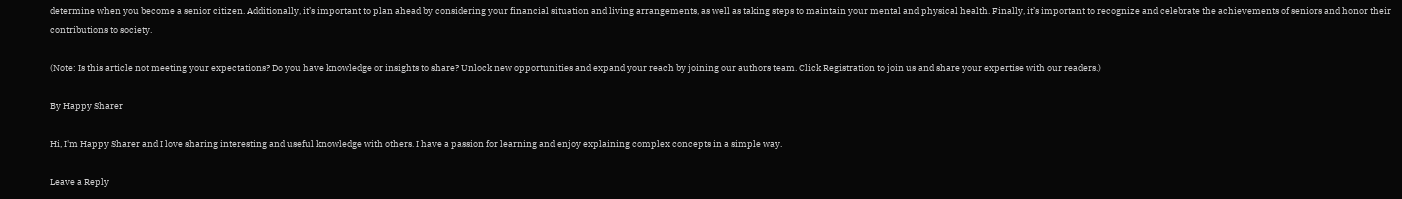determine when you become a senior citizen. Additionally, it’s important to plan ahead by considering your financial situation and living arrangements, as well as taking steps to maintain your mental and physical health. Finally, it’s important to recognize and celebrate the achievements of seniors and honor their contributions to society.

(Note: Is this article not meeting your expectations? Do you have knowledge or insights to share? Unlock new opportunities and expand your reach by joining our authors team. Click Registration to join us and share your expertise with our readers.)

By Happy Sharer

Hi, I'm Happy Sharer and I love sharing interesting and useful knowledge with others. I have a passion for learning and enjoy explaining complex concepts in a simple way.

Leave a Reply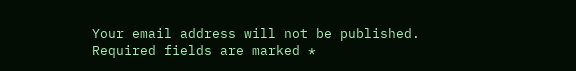Your email address will not be published. Required fields are marked *